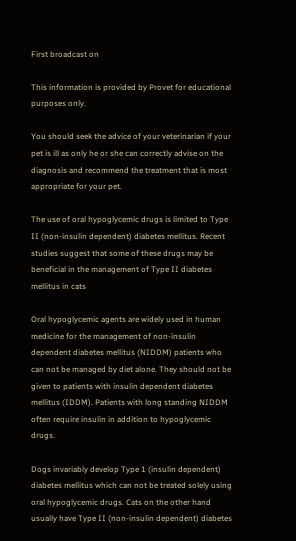First broadcast on

This information is provided by Provet for educational purposes only.

You should seek the advice of your veterinarian if your pet is ill as only he or she can correctly advise on the diagnosis and recommend the treatment that is most appropriate for your pet.

The use of oral hypoglycemic drugs is limited to Type II (non-insulin dependent) diabetes mellitus. Recent studies suggest that some of these drugs may be beneficial in the management of Type II diabetes mellitus in cats

Oral hypoglycemic agents are widely used in human medicine for the management of non-insulin dependent diabetes mellitus (NIDDM) patients who can not be managed by diet alone. They should not be given to patients with insulin dependent diabetes mellitus (IDDM). Patients with long standing NIDDM often require insulin in addition to hypoglycemic drugs.

Dogs invariably develop Type 1 (insulin dependent) diabetes mellitus which can not be treated solely using oral hypoglycemic drugs. Cats on the other hand usually have Type II (non-insulin dependent) diabetes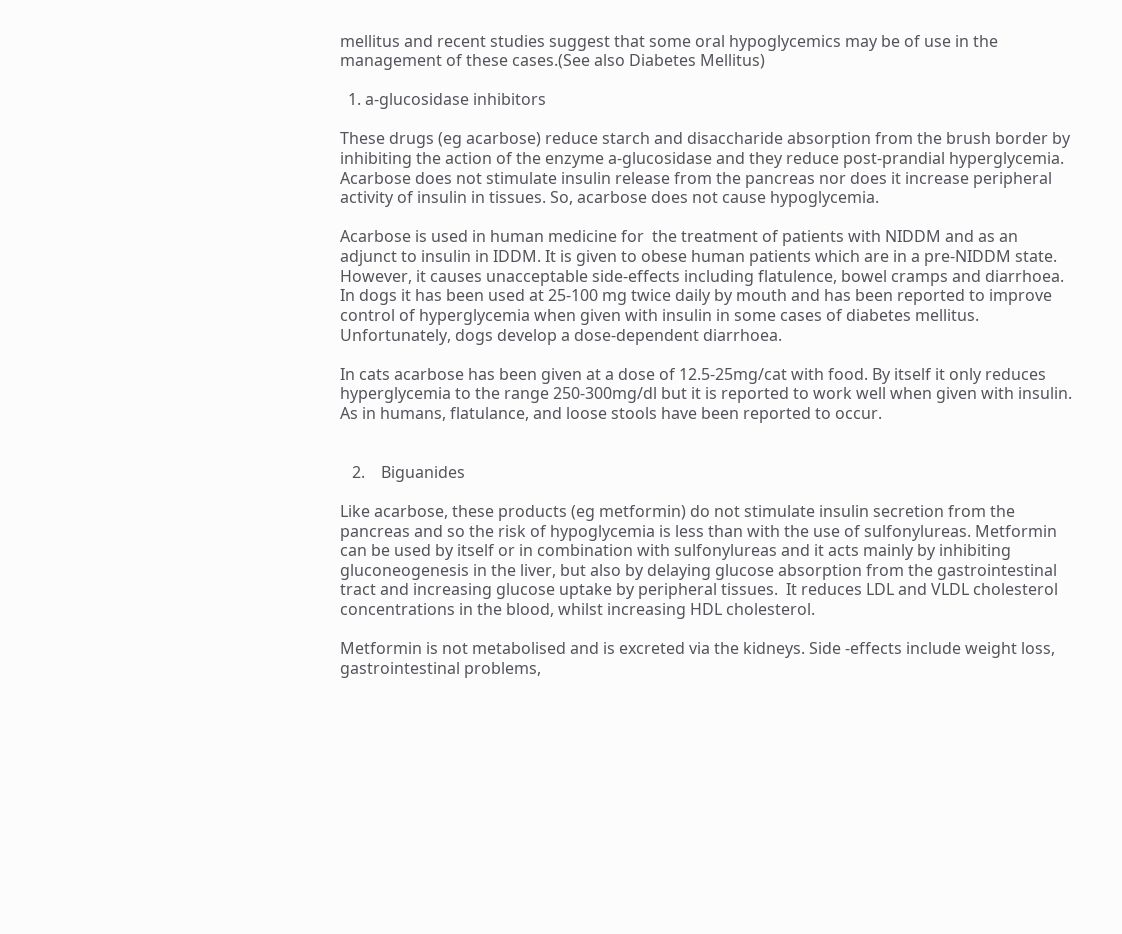mellitus and recent studies suggest that some oral hypoglycemics may be of use in the management of these cases.(See also Diabetes Mellitus)

  1. a-glucosidase inhibitors

These drugs (eg acarbose) reduce starch and disaccharide absorption from the brush border by inhibiting the action of the enzyme a-glucosidase and they reduce post-prandial hyperglycemia. Acarbose does not stimulate insulin release from the pancreas nor does it increase peripheral activity of insulin in tissues. So, acarbose does not cause hypoglycemia.

Acarbose is used in human medicine for  the treatment of patients with NIDDM and as an adjunct to insulin in IDDM. It is given to obese human patients which are in a pre-NIDDM state. However, it causes unacceptable side-effects including flatulence, bowel cramps and diarrhoea. In dogs it has been used at 25-100 mg twice daily by mouth and has been reported to improve control of hyperglycemia when given with insulin in some cases of diabetes mellitus. Unfortunately, dogs develop a dose-dependent diarrhoea.

In cats acarbose has been given at a dose of 12.5-25mg/cat with food. By itself it only reduces hyperglycemia to the range 250-300mg/dl but it is reported to work well when given with insulin. As in humans, flatulance, and loose stools have been reported to occur.


   2.    Biguanides

Like acarbose, these products (eg metformin) do not stimulate insulin secretion from the pancreas and so the risk of hypoglycemia is less than with the use of sulfonylureas. Metformin can be used by itself or in combination with sulfonylureas and it acts mainly by inhibiting gluconeogenesis in the liver, but also by delaying glucose absorption from the gastrointestinal tract and increasing glucose uptake by peripheral tissues.  It reduces LDL and VLDL cholesterol concentrations in the blood, whilst increasing HDL cholesterol.

Metformin is not metabolised and is excreted via the kidneys. Side -effects include weight loss, gastrointestinal problems,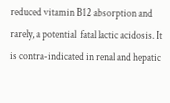reduced vitamin B12 absorption and rarely, a potential  fatal lactic acidosis. It is contra-indicated in renal and hepatic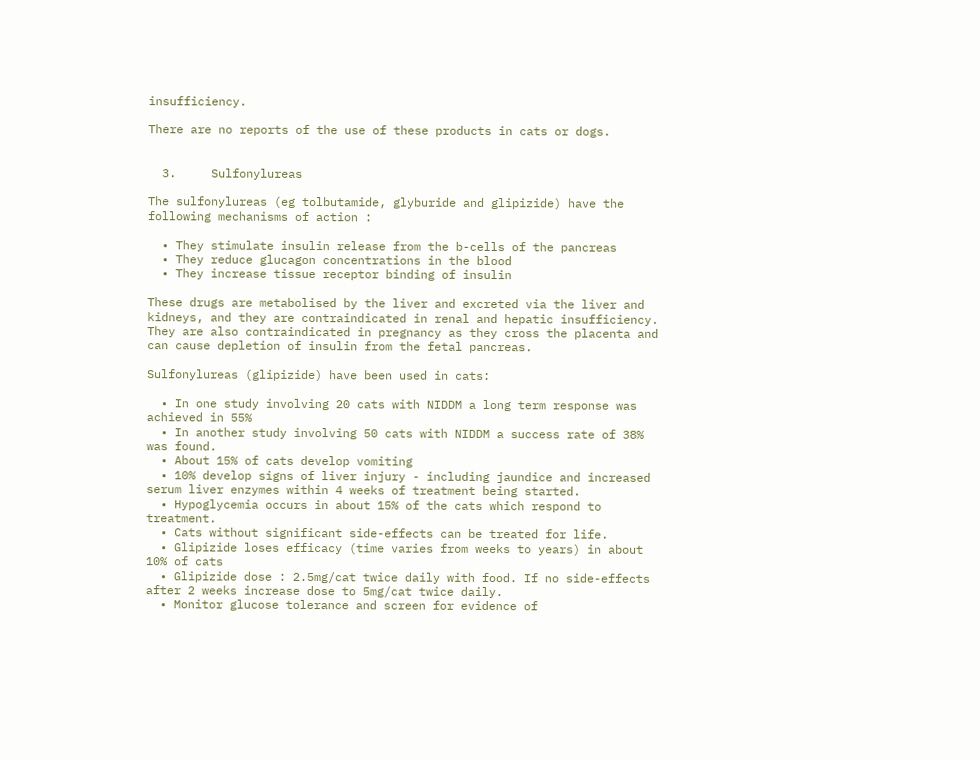insufficiency.

There are no reports of the use of these products in cats or dogs.


  3.     Sulfonylureas

The sulfonylureas (eg tolbutamide, glyburide and glipizide) have the following mechanisms of action :

  • They stimulate insulin release from the b-cells of the pancreas
  • They reduce glucagon concentrations in the blood
  • They increase tissue receptor binding of insulin

These drugs are metabolised by the liver and excreted via the liver and kidneys, and they are contraindicated in renal and hepatic insufficiency. They are also contraindicated in pregnancy as they cross the placenta and can cause depletion of insulin from the fetal pancreas.

Sulfonylureas (glipizide) have been used in cats:

  • In one study involving 20 cats with NIDDM a long term response was achieved in 55%
  • In another study involving 50 cats with NIDDM a success rate of 38% was found.
  • About 15% of cats develop vomiting
  • 10% develop signs of liver injury - including jaundice and increased serum liver enzymes within 4 weeks of treatment being started.
  • Hypoglycemia occurs in about 15% of the cats which respond to treatment.
  • Cats without significant side-effects can be treated for life.
  • Glipizide loses efficacy (time varies from weeks to years) in about 10% of cats
  • Glipizide dose : 2.5mg/cat twice daily with food. If no side-effects after 2 weeks increase dose to 5mg/cat twice daily.
  • Monitor glucose tolerance and screen for evidence of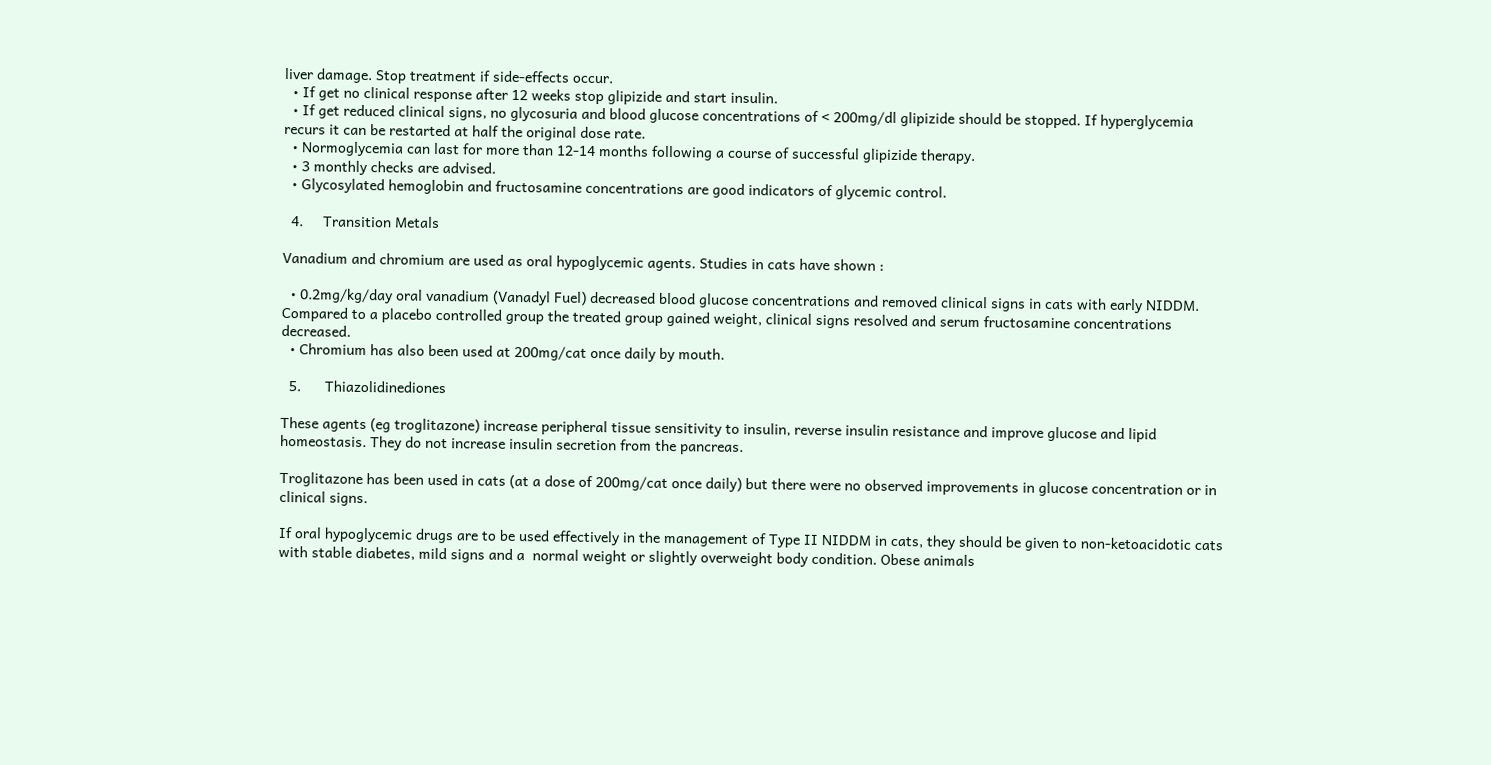liver damage. Stop treatment if side-effects occur.
  • If get no clinical response after 12 weeks stop glipizide and start insulin.
  • If get reduced clinical signs, no glycosuria and blood glucose concentrations of < 200mg/dl glipizide should be stopped. If hyperglycemia recurs it can be restarted at half the original dose rate.
  • Normoglycemia can last for more than 12-14 months following a course of successful glipizide therapy.
  • 3 monthly checks are advised.
  • Glycosylated hemoglobin and fructosamine concentrations are good indicators of glycemic control.

  4.     Transition Metals

Vanadium and chromium are used as oral hypoglycemic agents. Studies in cats have shown :

  • 0.2mg/kg/day oral vanadium (Vanadyl Fuel) decreased blood glucose concentrations and removed clinical signs in cats with early NIDDM.  Compared to a placebo controlled group the treated group gained weight, clinical signs resolved and serum fructosamine concentrations decreased.
  • Chromium has also been used at 200mg/cat once daily by mouth.

  5.      Thiazolidinediones

These agents (eg troglitazone) increase peripheral tissue sensitivity to insulin, reverse insulin resistance and improve glucose and lipid homeostasis. They do not increase insulin secretion from the pancreas.

Troglitazone has been used in cats (at a dose of 200mg/cat once daily) but there were no observed improvements in glucose concentration or in clinical signs.

If oral hypoglycemic drugs are to be used effectively in the management of Type II NIDDM in cats, they should be given to non-ketoacidotic cats with stable diabetes, mild signs and a  normal weight or slightly overweight body condition. Obese animals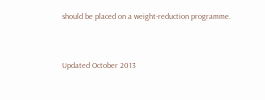should be placed on a weight-reduction programme.


Updated October 2013